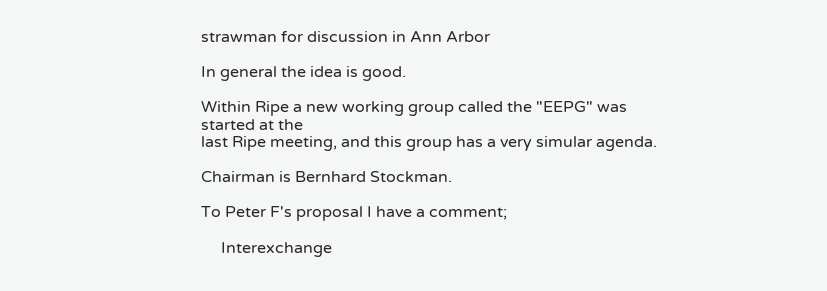strawman for discussion in Ann Arbor

In general the idea is good.

Within Ripe a new working group called the "EEPG" was started at the
last Ripe meeting, and this group has a very simular agenda.

Chairman is Bernhard Stockman.

To Peter F's proposal I have a comment;

     Interexchange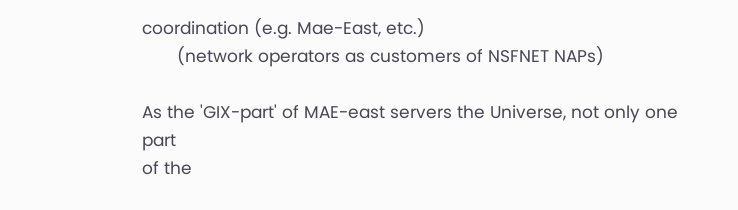coordination (e.g. Mae-East, etc.)
       (network operators as customers of NSFNET NAPs)

As the 'GIX-part' of MAE-east servers the Universe, not only one part
of the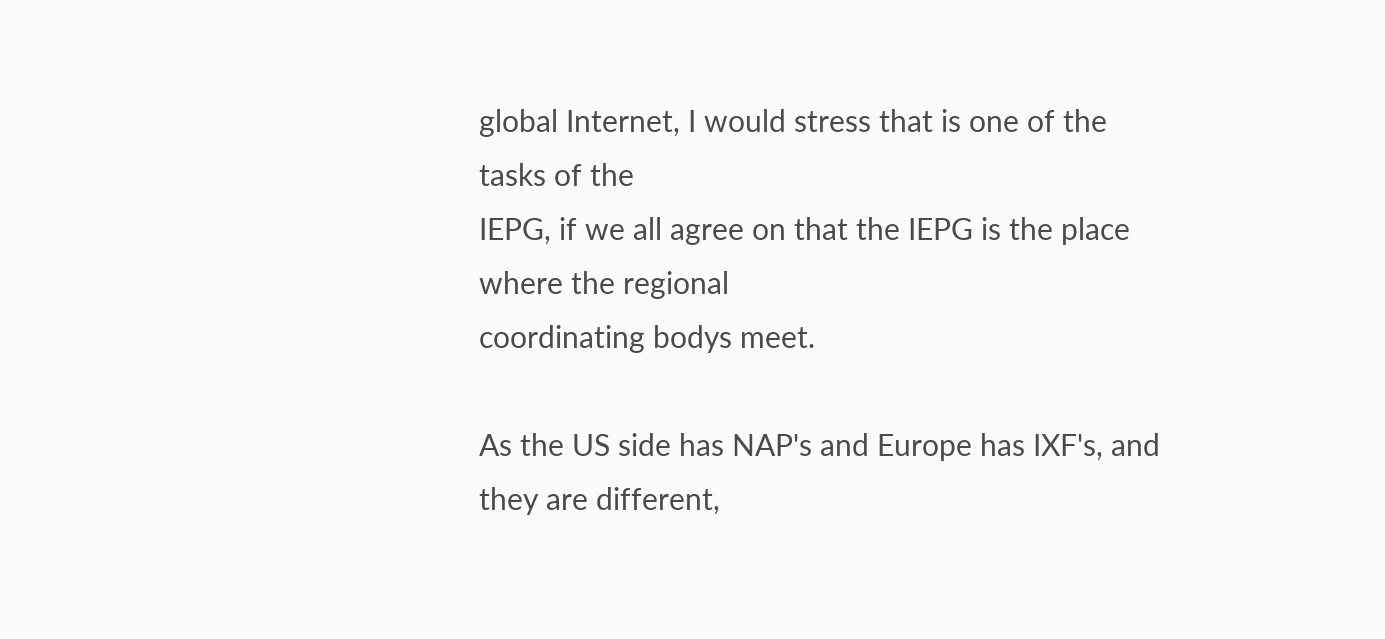global Internet, I would stress that is one of the tasks of the
IEPG, if we all agree on that the IEPG is the place where the regional
coordinating bodys meet.

As the US side has NAP's and Europe has IXF's, and they are different,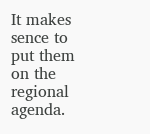It makes sence to put them on the regional agenda.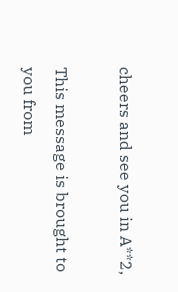cheers and see you in A**2,

This message is brought to you from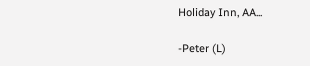Holiday Inn, AA...

-Peter (L)